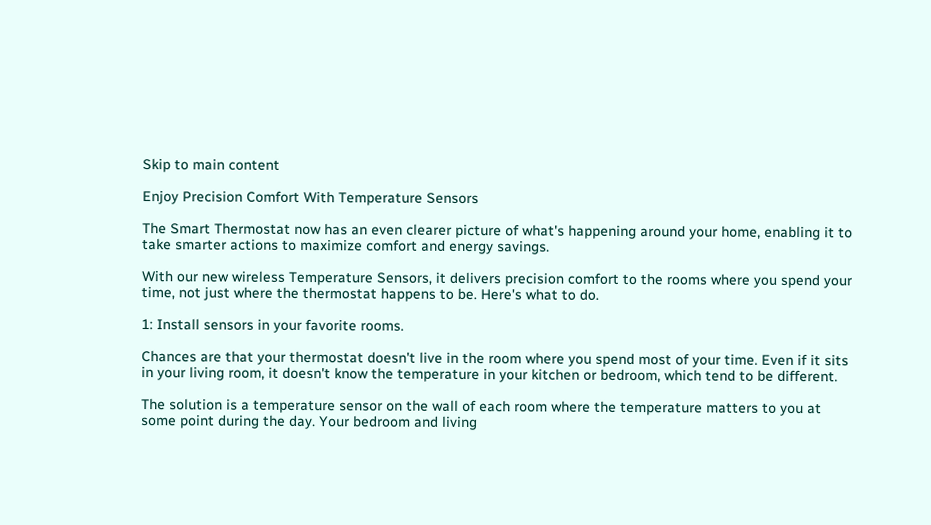Skip to main content

Enjoy Precision Comfort With Temperature Sensors

The Smart Thermostat now has an even clearer picture of what's happening around your home, enabling it to take smarter actions to maximize comfort and energy savings.

With our new wireless Temperature Sensors, it delivers precision comfort to the rooms where you spend your time, not just where the thermostat happens to be. Here's what to do.

1: Install sensors in your favorite rooms.

Chances are that your thermostat doesn't live in the room where you spend most of your time. Even if it sits in your living room, it doesn't know the temperature in your kitchen or bedroom, which tend to be different.

The solution is a temperature sensor on the wall of each room where the temperature matters to you at some point during the day. Your bedroom and living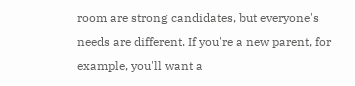room are strong candidates, but everyone's needs are different. If you're a new parent, for example, you'll want a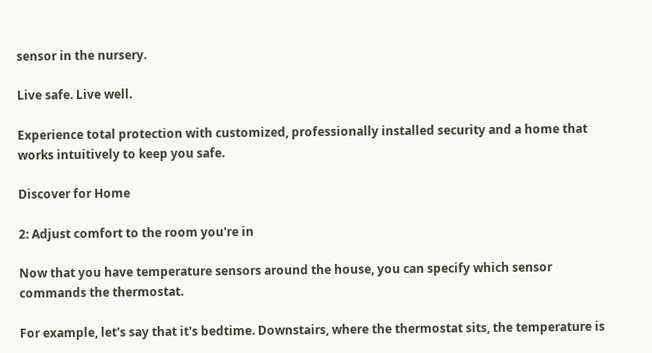sensor in the nursery.

Live safe. Live well.

Experience total protection with customized, professionally installed security and a home that works intuitively to keep you safe.

Discover for Home

2: Adjust comfort to the room you're in

Now that you have temperature sensors around the house, you can specify which sensor commands the thermostat.

For example, let's say that it's bedtime. Downstairs, where the thermostat sits, the temperature is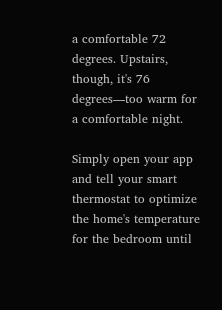a comfortable 72 degrees. Upstairs, though, it's 76 degrees—too warm for a comfortable night.

Simply open your app and tell your smart thermostat to optimize the home's temperature for the bedroom until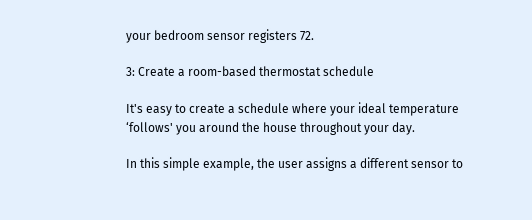your bedroom sensor registers 72.

3: Create a room-based thermostat schedule

It's easy to create a schedule where your ideal temperature ‘follows' you around the house throughout your day.

In this simple example, the user assigns a different sensor to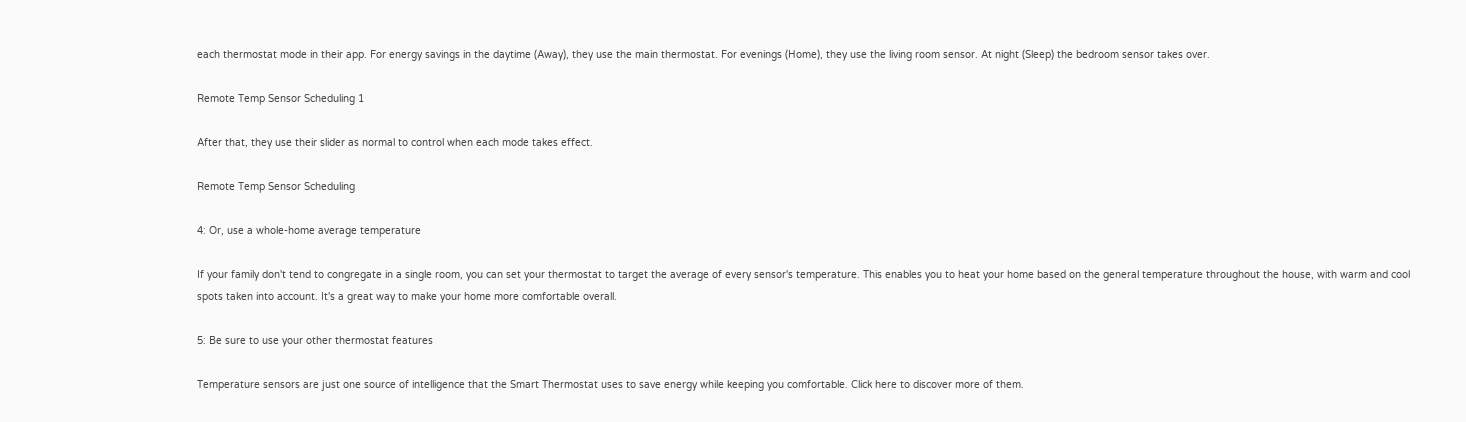each thermostat mode in their app. For energy savings in the daytime (Away), they use the main thermostat. For evenings (Home), they use the living room sensor. At night (Sleep) the bedroom sensor takes over.

Remote Temp Sensor Scheduling 1

After that, they use their slider as normal to control when each mode takes effect.

Remote Temp Sensor Scheduling

4: Or, use a whole-home average temperature

If your family don't tend to congregate in a single room, you can set your thermostat to target the average of every sensor's temperature. This enables you to heat your home based on the general temperature throughout the house, with warm and cool spots taken into account. It's a great way to make your home more comfortable overall.

5: Be sure to use your other thermostat features

Temperature sensors are just one source of intelligence that the Smart Thermostat uses to save energy while keeping you comfortable. Click here to discover more of them.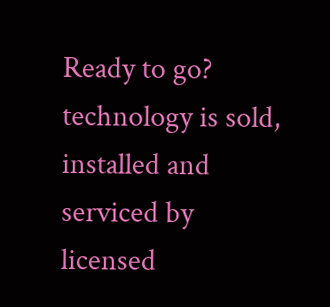Ready to go? technology is sold, installed and serviced by licensed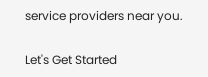service providers near you.

Let's Get Started